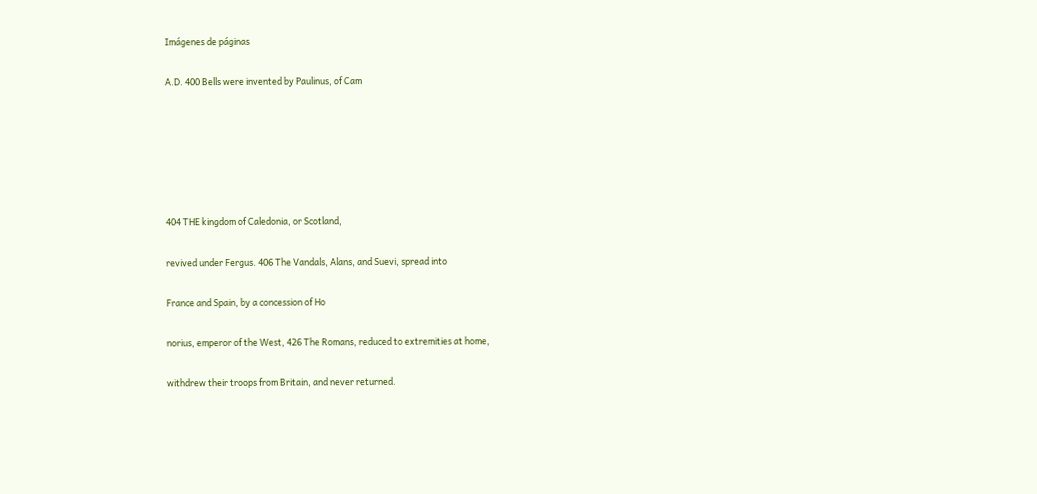Imágenes de páginas

A.D. 400 Bells were invented by Paulinus, of Cam






404 THE kingdom of Caledonia, or Scotland,

revived under Fergus. 406 The Vandals, Alans, and Suevi, spread into

France and Spain, by a concession of Ho

norius, emperor of the West, 426 The Romans, reduced to extremities at home,

withdrew their troops from Britain, and never returned.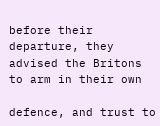before their departure, they advised the Britons to arm in their own

defence, and trust to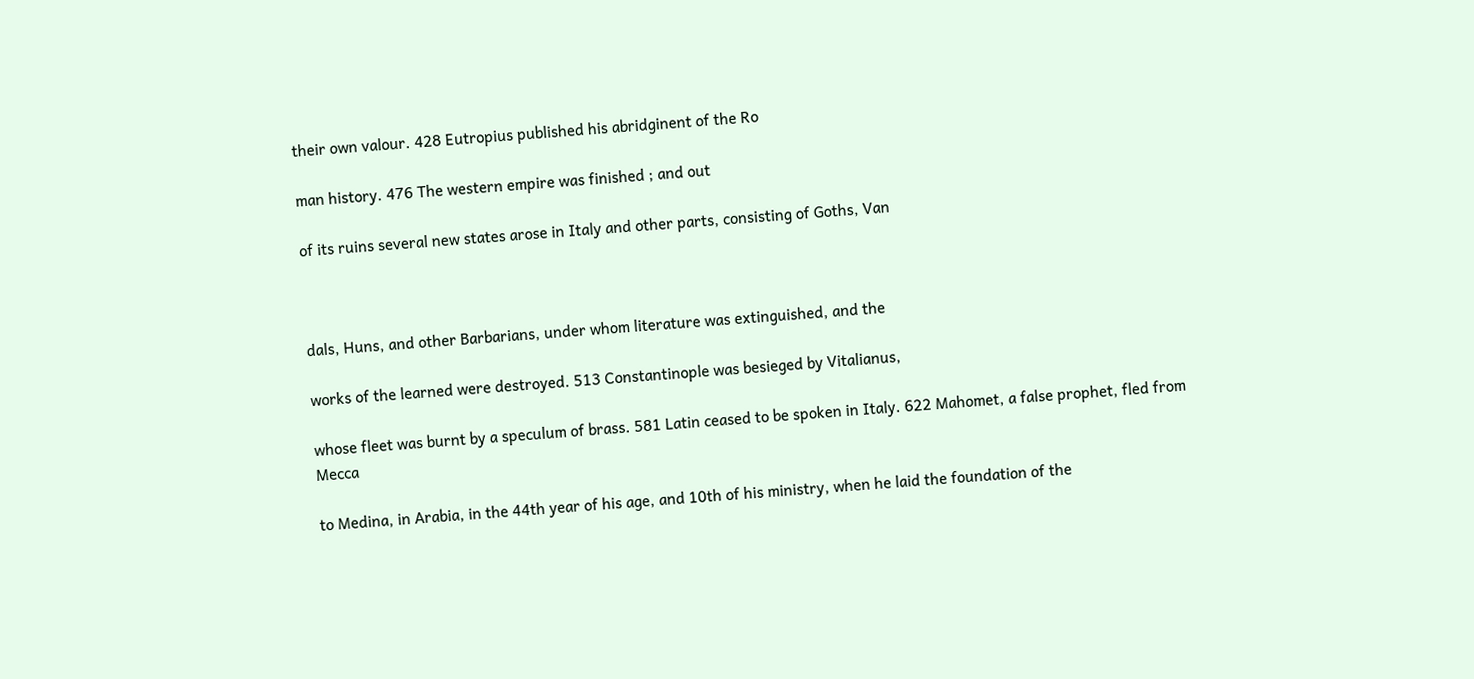their own valour. 428 Eutropius published his abridginent of the Ro

man history. 476 The western empire was finished ; and out

of its ruins several new states arose in Italy and other parts, consisting of Goths, Van



dals, Huns, and other Barbarians, under whom literature was extinguished, and the

works of the learned were destroyed. 513 Constantinople was besieged by Vitalianus,

whose fleet was burnt by a speculum of brass. 581 Latin ceased to be spoken in Italy. 622 Mahomet, a false prophet, fled from Mecca

to Medina, in Arabia, in the 44th year of his age, and 10th of his ministry, when he laid the foundation of the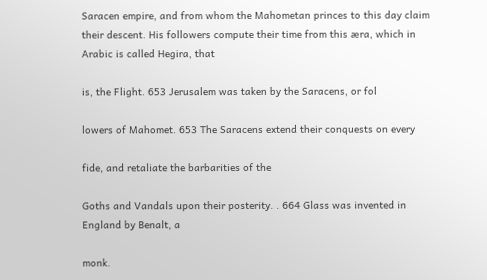Saracen empire, and from whom the Mahometan princes to this day claim their descent. His followers compute their time from this æra, which in Arabic is called Hegira, that

is, the Flight. 653 Jerusalem was taken by the Saracens, or fol

lowers of Mahomet. 653 The Saracens extend their conquests on every

fide, and retaliate the barbarities of the

Goths and Vandals upon their posterity. . 664 Glass was invented in England by Benalt, a

monk.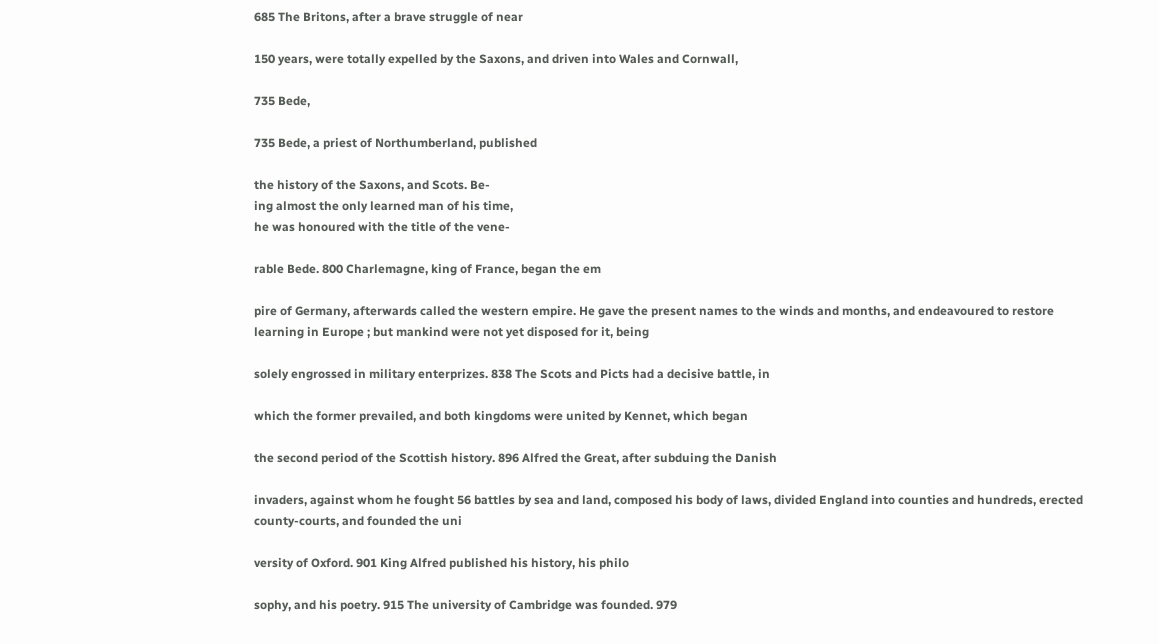685 The Britons, after a brave struggle of near

150 years, were totally expelled by the Saxons, and driven into Wales and Cornwall,

735 Bede,

735 Bede, a priest of Northumberland, published

the history of the Saxons, and Scots. Be-
ing almost the only learned man of his time,
he was honoured with the title of the vene-

rable Bede. 800 Charlemagne, king of France, began the em

pire of Germany, afterwards called the western empire. He gave the present names to the winds and months, and endeavoured to restore learning in Europe ; but mankind were not yet disposed for it, being

solely engrossed in military enterprizes. 838 The Scots and Picts had a decisive battle, in

which the former prevailed, and both kingdoms were united by Kennet, which began

the second period of the Scottish history. 896 Alfred the Great, after subduing the Danish

invaders, against whom he fought 56 battles by sea and land, composed his body of laws, divided England into counties and hundreds, erected county-courts, and founded the uni

versity of Oxford. 901 King Alfred published his history, his philo

sophy, and his poetry. 915 The university of Cambridge was founded. 979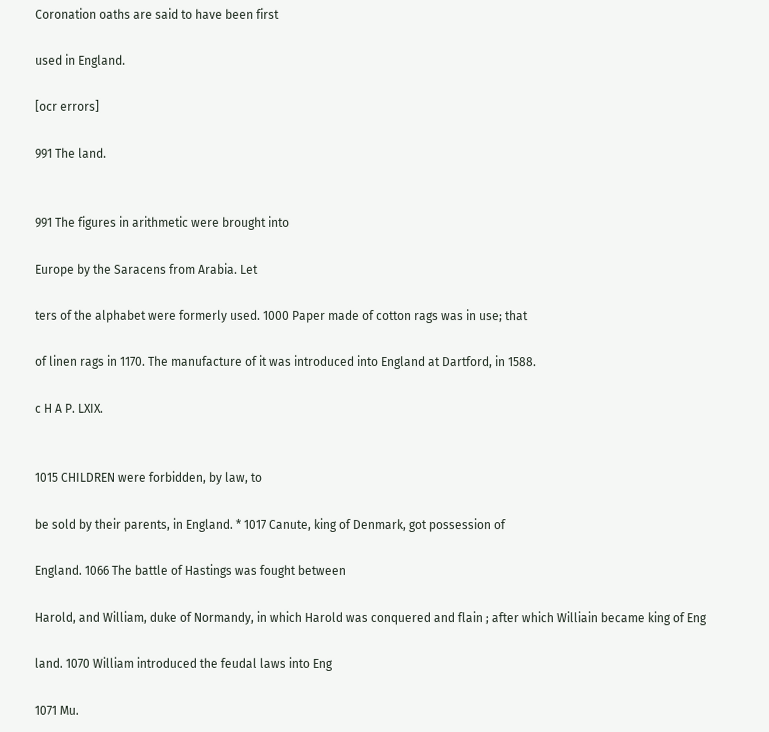Coronation oaths are said to have been first

used in England.

[ocr errors]

991 The land.


991 The figures in arithmetic were brought into

Europe by the Saracens from Arabia. Let

ters of the alphabet were formerly used. 1000 Paper made of cotton rags was in use; that

of linen rags in 1170. The manufacture of it was introduced into England at Dartford, in 1588.

c H A P. LXIX.


1015 CHILDREN were forbidden, by law, to

be sold by their parents, in England. * 1017 Canute, king of Denmark, got possession of

England. 1066 The battle of Hastings was fought between

Harold, and William, duke of Normandy, in which Harold was conquered and flain ; after which Williain became king of Eng

land. 1070 William introduced the feudal laws into Eng

1071 Mu.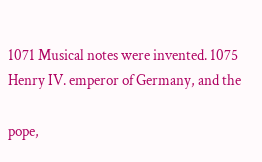1071 Musical notes were invented. 1075 Henry IV. emperor of Germany, and the

pope,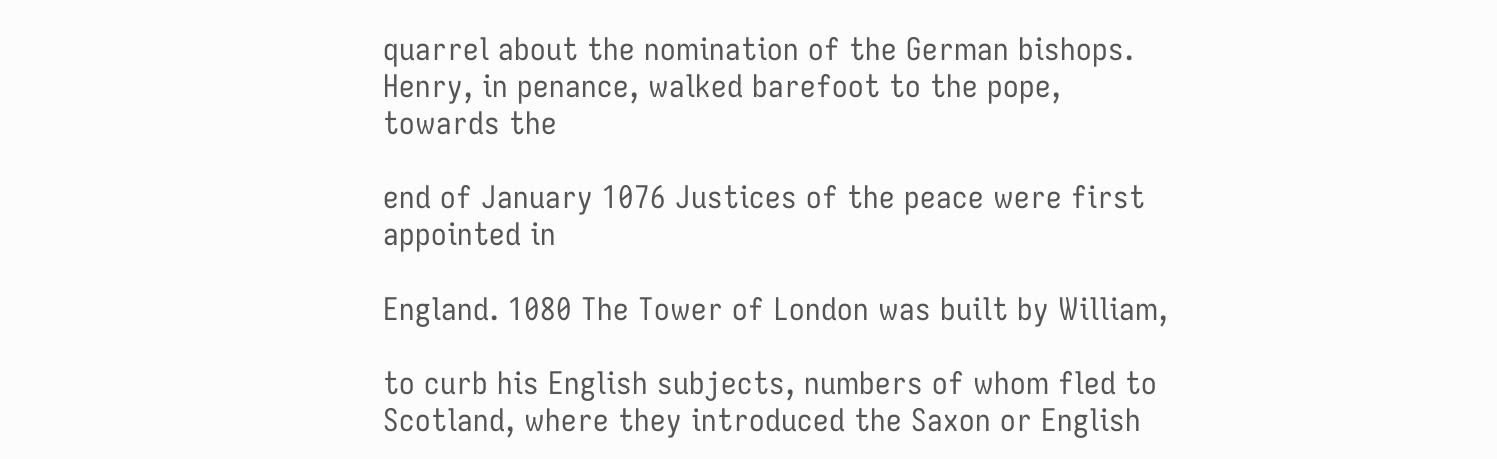quarrel about the nomination of the German bishops. Henry, in penance, walked barefoot to the pope, towards the

end of January 1076 Justices of the peace were first appointed in

England. 1080 The Tower of London was built by William,

to curb his English subjects, numbers of whom fled to Scotland, where they introduced the Saxon or English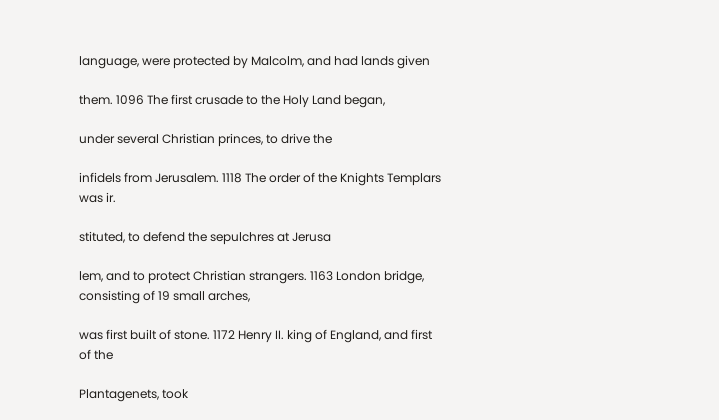language, were protected by Malcolm, and had lands given

them. 1096 The first crusade to the Holy Land began,

under several Christian princes, to drive the

infidels from Jerusalem. 1118 The order of the Knights Templars was ir.

stituted, to defend the sepulchres at Jerusa

lem, and to protect Christian strangers. 1163 London bridge, consisting of 19 small arches,

was first built of stone. 1172 Henry II. king of England, and first of the

Plantagenets, took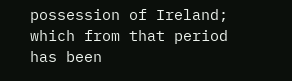possession of Ireland; which from that period has been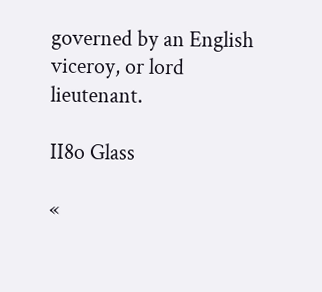governed by an English viceroy, or lord lieutenant.

II8o Glass

«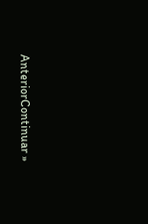AnteriorContinuar »